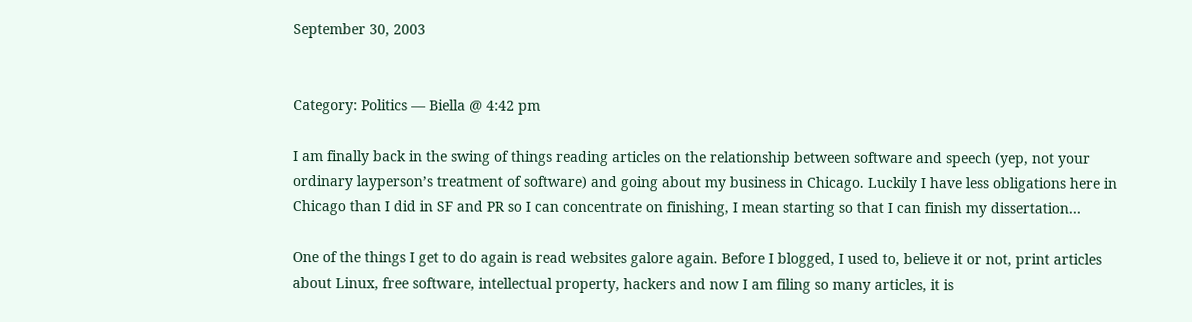September 30, 2003


Category: Politics — Biella @ 4:42 pm

I am finally back in the swing of things reading articles on the relationship between software and speech (yep, not your ordinary layperson’s treatment of software) and going about my business in Chicago. Luckily I have less obligations here in Chicago than I did in SF and PR so I can concentrate on finishing, I mean starting so that I can finish my dissertation…

One of the things I get to do again is read websites galore again. Before I blogged, I used to, believe it or not, print articles about Linux, free software, intellectual property, hackers and now I am filing so many articles, it is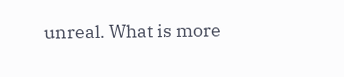unreal. What is more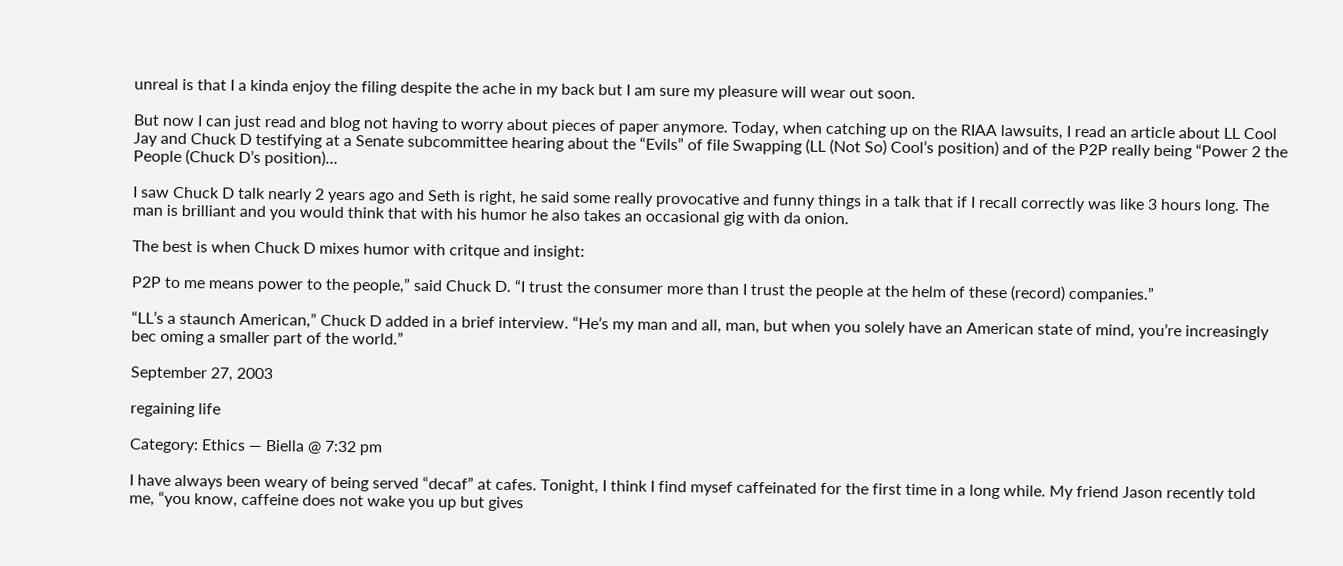unreal is that I a kinda enjoy the filing despite the ache in my back but I am sure my pleasure will wear out soon.

But now I can just read and blog not having to worry about pieces of paper anymore. Today, when catching up on the RIAA lawsuits, I read an article about LL Cool Jay and Chuck D testifying at a Senate subcommittee hearing about the “Evils” of file Swapping (LL (Not So) Cool’s position) and of the P2P really being “Power 2 the People (Chuck D’s position)…

I saw Chuck D talk nearly 2 years ago and Seth is right, he said some really provocative and funny things in a talk that if I recall correctly was like 3 hours long. The man is brilliant and you would think that with his humor he also takes an occasional gig with da onion.

The best is when Chuck D mixes humor with critque and insight:

P2P to me means power to the people,” said Chuck D. “I trust the consumer more than I trust the people at the helm of these (record) companies.”

“LL’s a staunch American,” Chuck D added in a brief interview. “He’s my man and all, man, but when you solely have an American state of mind, you’re increasingly bec oming a smaller part of the world.”

September 27, 2003

regaining life

Category: Ethics — Biella @ 7:32 pm

I have always been weary of being served “decaf” at cafes. Tonight, I think I find mysef caffeinated for the first time in a long while. My friend Jason recently told me, “you know, caffeine does not wake you up but gives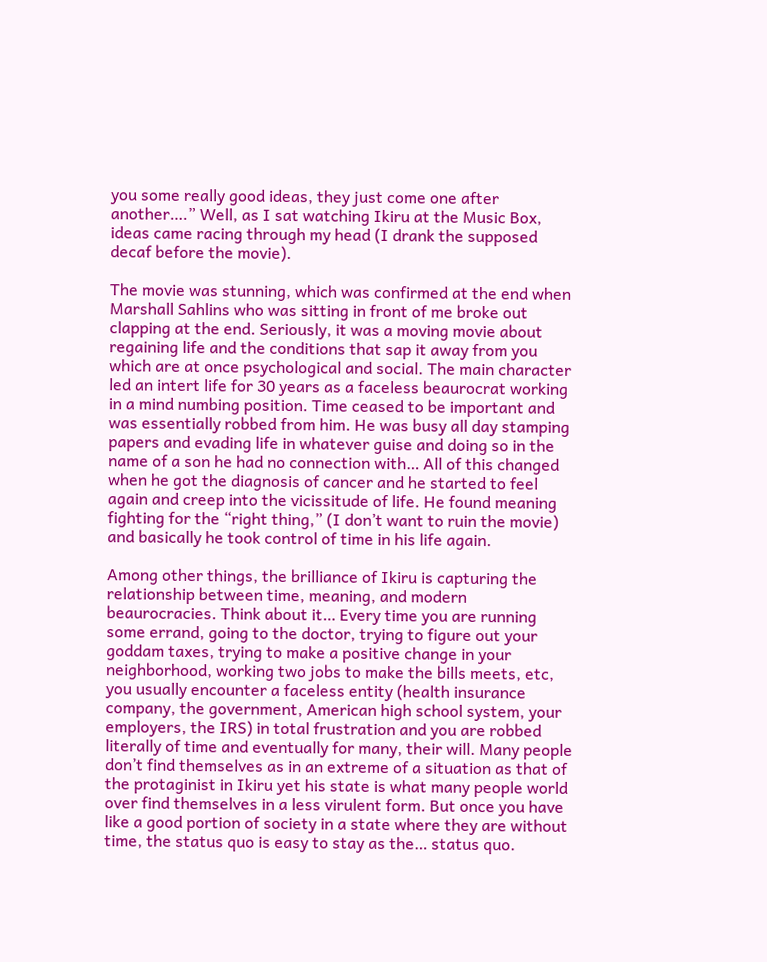you some really good ideas, they just come one after another….” Well, as I sat watching Ikiru at the Music Box, ideas came racing through my head (I drank the supposed decaf before the movie).

The movie was stunning, which was confirmed at the end when Marshall Sahlins who was sitting in front of me broke out clapping at the end. Seriously, it was a moving movie about regaining life and the conditions that sap it away from you which are at once psychological and social. The main character led an intert life for 30 years as a faceless beaurocrat working in a mind numbing position. Time ceased to be important and was essentially robbed from him. He was busy all day stamping papers and evading life in whatever guise and doing so in the name of a son he had no connection with… All of this changed when he got the diagnosis of cancer and he started to feel again and creep into the vicissitude of life. He found meaning fighting for the “right thing,” (I don’t want to ruin the movie) and basically he took control of time in his life again.

Among other things, the brilliance of Ikiru is capturing the relationship between time, meaning, and modern beaurocracies. Think about it… Every time you are running some errand, going to the doctor, trying to figure out your goddam taxes, trying to make a positive change in your neighborhood, working two jobs to make the bills meets, etc, you usually encounter a faceless entity (health insurance company, the government, American high school system, your employers, the IRS) in total frustration and you are robbed literally of time and eventually for many, their will. Many people don’t find themselves as in an extreme of a situation as that of the protaginist in Ikiru yet his state is what many people world over find themselves in a less virulent form. But once you have like a good portion of society in a state where they are without time, the status quo is easy to stay as the… status quo.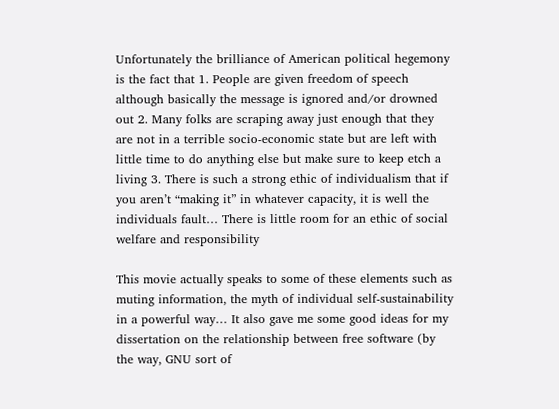Unfortunately the brilliance of American political hegemony is the fact that 1. People are given freedom of speech although basically the message is ignored and/or drowned out 2. Many folks are scraping away just enough that they are not in a terrible socio-economic state but are left with little time to do anything else but make sure to keep etch a living 3. There is such a strong ethic of individualism that if you aren’t “making it” in whatever capacity, it is well the individuals fault… There is little room for an ethic of social welfare and responsibility

This movie actually speaks to some of these elements such as muting information, the myth of individual self-sustainability in a powerful way… It also gave me some good ideas for my dissertation on the relationship between free software (by the way, GNU sort of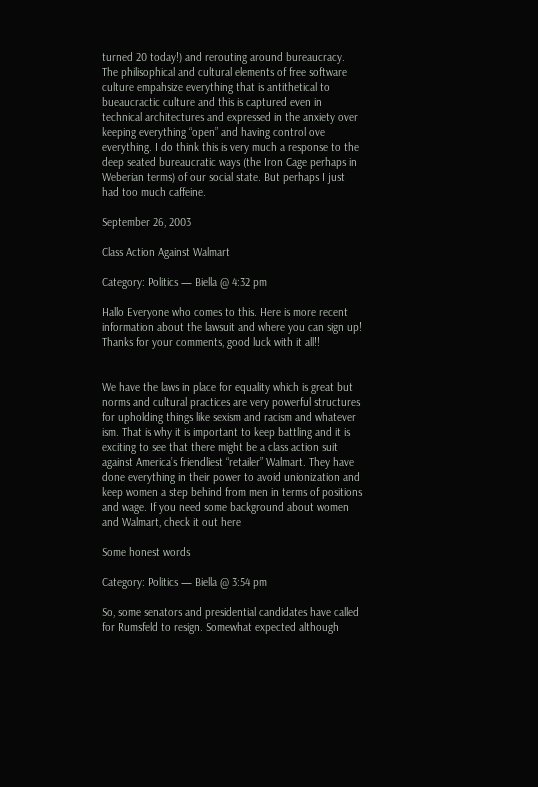turned 20 today!) and rerouting around bureaucracy. The philisophical and cultural elements of free software culture empahsize everything that is antithetical to bueaucractic culture and this is captured even in technical architectures and expressed in the anxiety over keeping everything “open” and having control ove everything. I do think this is very much a response to the deep seated bureaucratic ways (the Iron Cage perhaps in Weberian terms) of our social state. But perhaps I just had too much caffeine.

September 26, 2003

Class Action Against Walmart

Category: Politics — Biella @ 4:32 pm

Hallo Everyone who comes to this. Here is more recent information about the lawsuit and where you can sign up! Thanks for your comments, good luck with it all!!


We have the laws in place for equality which is great but norms and cultural practices are very powerful structures for upholding things like sexism and racism and whatever ism. That is why it is important to keep battling and it is exciting to see that there might be a class action suit against America’s friendliest “retailer” Walmart. They have done everything in their power to avoid unionization and keep women a step behind from men in terms of positions and wage. If you need some background about women and Walmart, check it out here

Some honest words

Category: Politics — Biella @ 3:54 pm

So, some senators and presidential candidates have called for Rumsfeld to resign. Somewhat expected although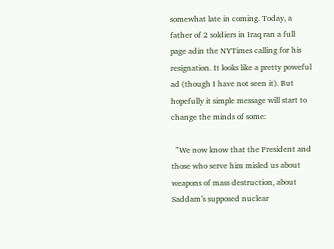somewhat late in coming. Today, a father of 2 soldiers in Iraq ran a full page adin the NYTimes calling for his resignation. It looks like a pretty poweful ad (though I have not seen it). But hopefully it simple message will start to change the minds of some:

  ”We now know that the President and those who serve him misled us about weapons of mass destruction, about Saddam’s supposed nuclear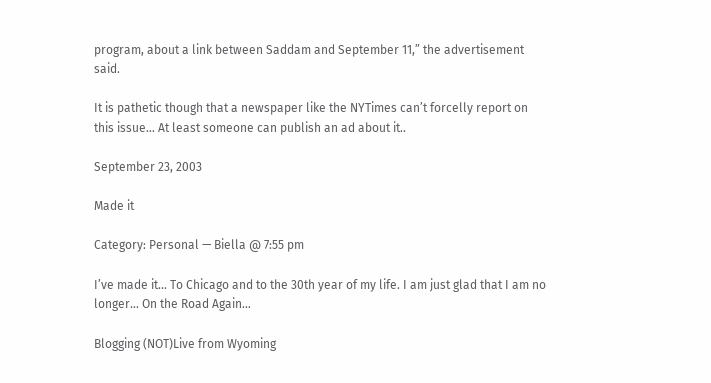program, about a link between Saddam and September 11,” the advertisement said.

It is pathetic though that a newspaper like the NYTimes can’t forcelly report on this issue… At least someone can publish an ad about it..

September 23, 2003

Made it

Category: Personal — Biella @ 7:55 pm

I’ve made it… To Chicago and to the 30th year of my life. I am just glad that I am no longer… On the Road Again…

Blogging (NOT)Live from Wyoming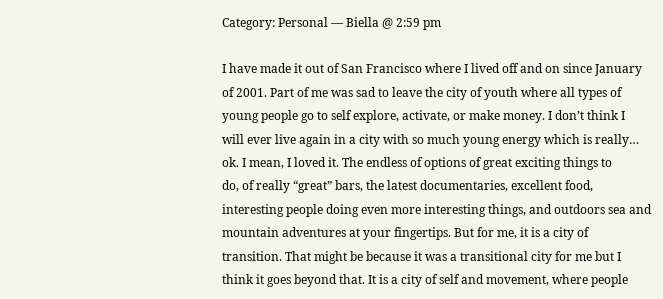Category: Personal — Biella @ 2:59 pm

I have made it out of San Francisco where I lived off and on since January
of 2001. Part of me was sad to leave the city of youth where all types of
young people go to self explore, activate, or make money. I don’t think I
will ever live again in a city with so much young energy which is really…
ok. I mean, I loved it. The endless of options of great exciting things to
do, of really “great” bars, the latest documentaries, excellent food,
interesting people doing even more interesting things, and outdoors sea and
mountain adventures at your fingertips. But for me, it is a city of
transition. That might be because it was a transitional city for me but I
think it goes beyond that. It is a city of self and movement, where people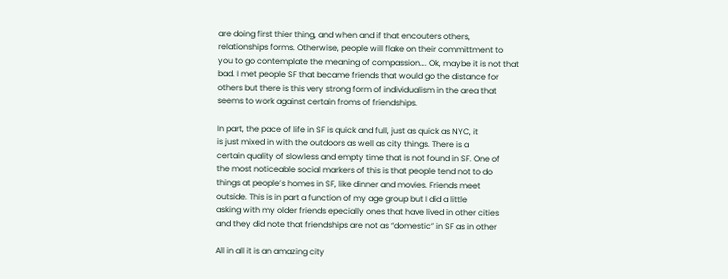are doing first thier thing, and when and if that encouters others,
relationships forms. Otherwise, people will flake on their committment to
you to go contemplate the meaning of compassion…. Ok, maybe it is not that
bad. I met people SF that became friends that would go the distance for
others but there is this very strong form of individualism in the area that
seems to work against certain froms of friendships.

In part, the pace of life in SF is quick and full, just as quick as NYC, it
is just mixed in with the outdoors as well as city things. There is a
certain quality of slowless and empty time that is not found in SF. One of
the most noticeable social markers of this is that people tend not to do
things at people’s homes in SF, like dinner and movies. Friends meet
outside. This is in part a function of my age group but I did a little
asking with my older friends epecially ones that have lived in other cities
and they did note that friendships are not as “domestic” in SF as in other

All in all it is an amazing city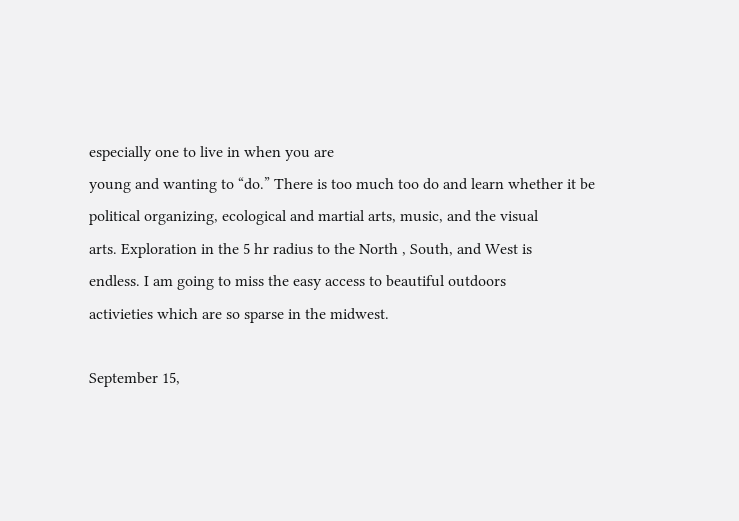especially one to live in when you are
young and wanting to “do.” There is too much too do and learn whether it be
political organizing, ecological and martial arts, music, and the visual
arts. Exploration in the 5 hr radius to the North , South, and West is
endless. I am going to miss the easy access to beautiful outdoors
activieties which are so sparse in the midwest.

September 15,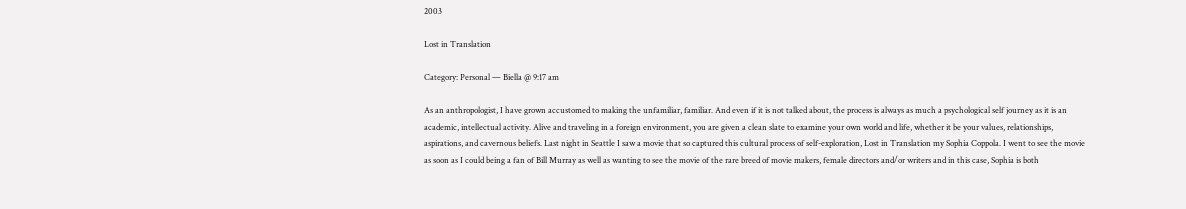2003

Lost in Translation

Category: Personal — Biella @ 9:17 am

As an anthropologist, I have grown accustomed to making the unfamiliar, familiar. And even if it is not talked about, the process is always as much a psychological self journey as it is an academic, intellectual activity. Alive and traveling in a foreign environment, you are given a clean slate to examine your own world and life, whether it be your values, relationships, aspirations, and cavernous beliefs. Last night in Seattle I saw a movie that so captured this cultural process of self-exploration, Lost in Translation my Sophia Coppola. I went to see the movie as soon as I could being a fan of Bill Murray as well as wanting to see the movie of the rare breed of movie makers, female directors and/or writers and in this case, Sophia is both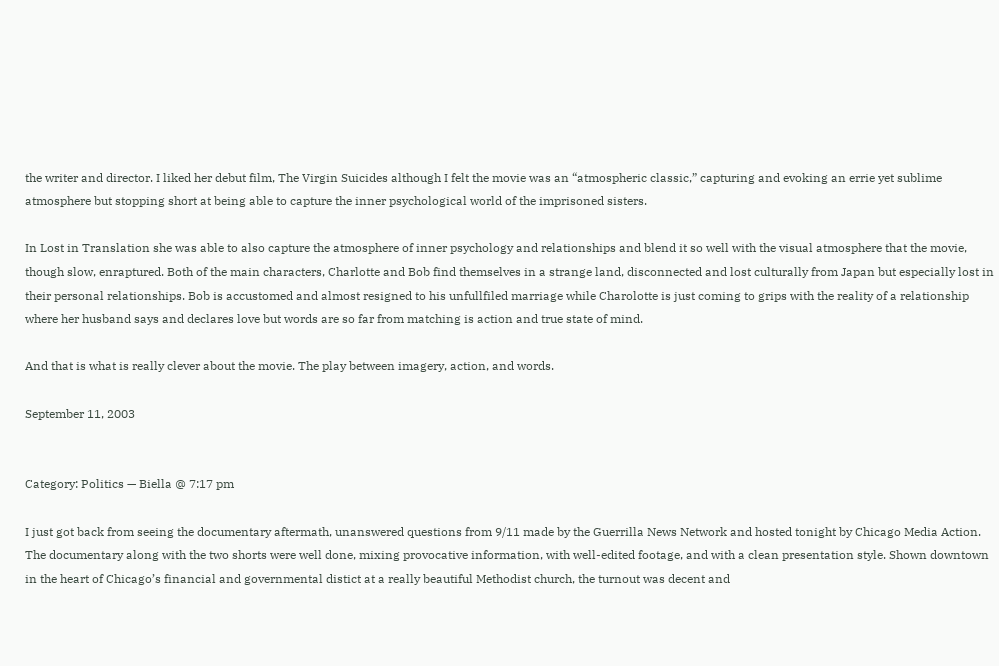the writer and director. I liked her debut film, The Virgin Suicides although I felt the movie was an “atmospheric classic,” capturing and evoking an errie yet sublime atmosphere but stopping short at being able to capture the inner psychological world of the imprisoned sisters.

In Lost in Translation she was able to also capture the atmosphere of inner psychology and relationships and blend it so well with the visual atmosphere that the movie, though slow, enraptured. Both of the main characters, Charlotte and Bob find themselves in a strange land, disconnected and lost culturally from Japan but especially lost in their personal relationships. Bob is accustomed and almost resigned to his unfullfiled marriage while Charolotte is just coming to grips with the reality of a relationship where her husband says and declares love but words are so far from matching is action and true state of mind.

And that is what is really clever about the movie. The play between imagery, action, and words.

September 11, 2003


Category: Politics — Biella @ 7:17 pm

I just got back from seeing the documentary aftermath, unanswered questions from 9/11 made by the Guerrilla News Network and hosted tonight by Chicago Media Action. The documentary along with the two shorts were well done, mixing provocative information, with well-edited footage, and with a clean presentation style. Shown downtown in the heart of Chicago’s financial and governmental distict at a really beautiful Methodist church, the turnout was decent and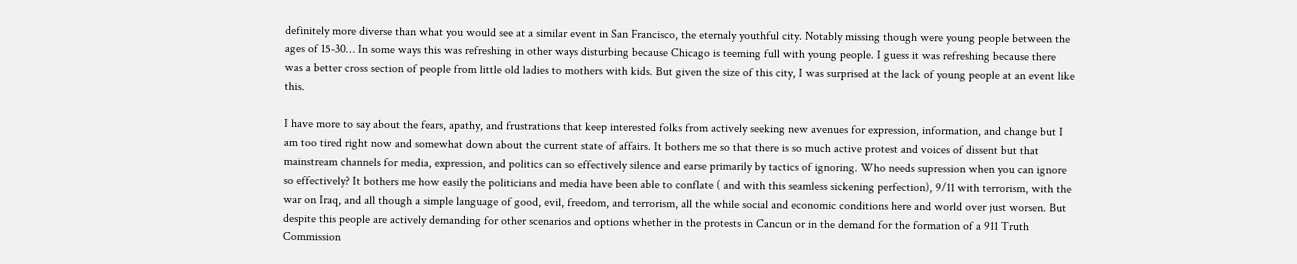definitely more diverse than what you would see at a similar event in San Francisco, the eternaly youthful city. Notably missing though were young people between the ages of 15-30… In some ways this was refreshing in other ways disturbing because Chicago is teeming full with young people. I guess it was refreshing because there was a better cross section of people from little old ladies to mothers with kids. But given the size of this city, I was surprised at the lack of young people at an event like this.

I have more to say about the fears, apathy, and frustrations that keep interested folks from actively seeking new avenues for expression, information, and change but I am too tired right now and somewhat down about the current state of affairs. It bothers me so that there is so much active protest and voices of dissent but that mainstream channels for media, expression, and politics can so effectively silence and earse primarily by tactics of ignoring. Who needs supression when you can ignore so effectively? It bothers me how easily the politicians and media have been able to conflate ( and with this seamless sickening perfection), 9/11 with terrorism, with the war on Iraq, and all though a simple language of good, evil, freedom, and terrorism, all the while social and economic conditions here and world over just worsen. But despite this people are actively demanding for other scenarios and options whether in the protests in Cancun or in the demand for the formation of a 911 Truth Commission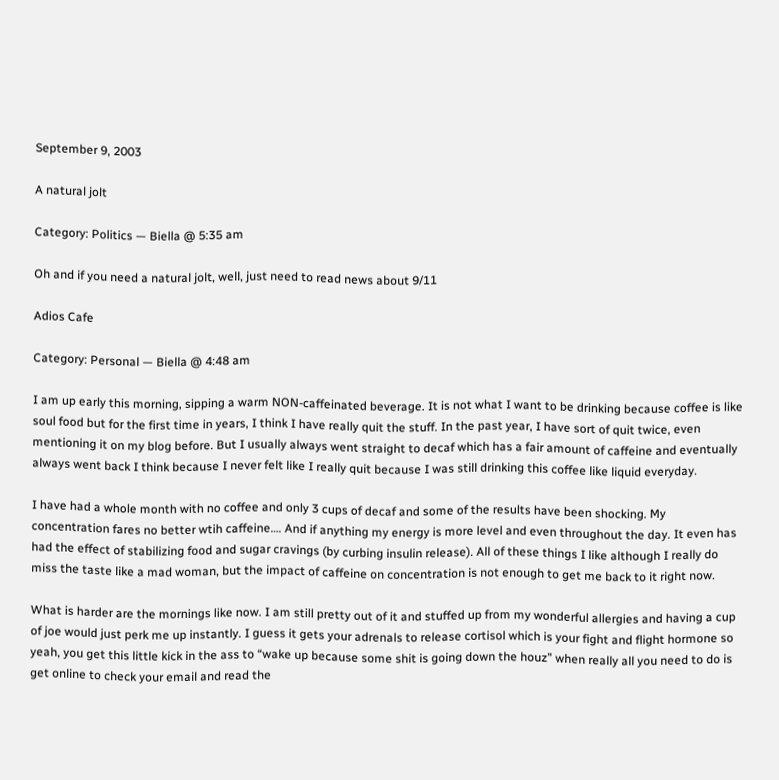September 9, 2003

A natural jolt

Category: Politics — Biella @ 5:35 am

Oh and if you need a natural jolt, well, just need to read news about 9/11

Adios Cafe

Category: Personal — Biella @ 4:48 am

I am up early this morning, sipping a warm NON-caffeinated beverage. It is not what I want to be drinking because coffee is like soul food but for the first time in years, I think I have really quit the stuff. In the past year, I have sort of quit twice, even mentioning it on my blog before. But I usually always went straight to decaf which has a fair amount of caffeine and eventually always went back I think because I never felt like I really quit because I was still drinking this coffee like liquid everyday.

I have had a whole month with no coffee and only 3 cups of decaf and some of the results have been shocking. My concentration fares no better wtih caffeine…. And if anything my energy is more level and even throughout the day. It even has had the effect of stabilizing food and sugar cravings (by curbing insulin release). All of these things I like although I really do miss the taste like a mad woman, but the impact of caffeine on concentration is not enough to get me back to it right now.

What is harder are the mornings like now. I am still pretty out of it and stuffed up from my wonderful allergies and having a cup of joe would just perk me up instantly. I guess it gets your adrenals to release cortisol which is your fight and flight hormone so yeah, you get this little kick in the ass to “wake up because some shit is going down the houz” when really all you need to do is get online to check your email and read the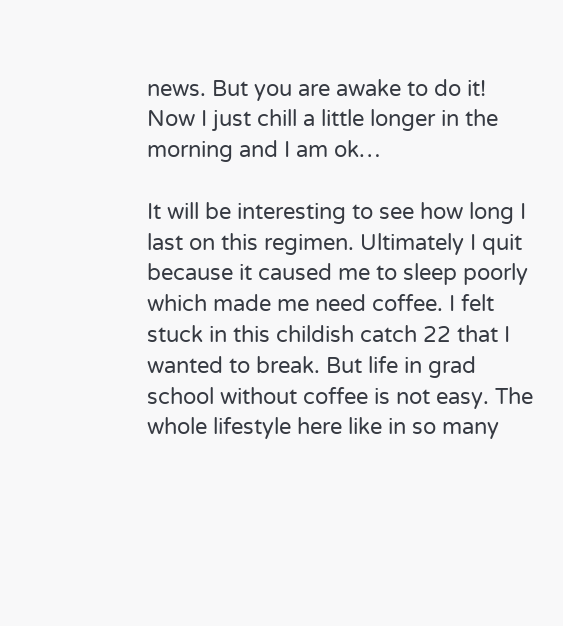news. But you are awake to do it! Now I just chill a little longer in the morning and I am ok…

It will be interesting to see how long I last on this regimen. Ultimately I quit because it caused me to sleep poorly which made me need coffee. I felt stuck in this childish catch 22 that I wanted to break. But life in grad school without coffee is not easy. The whole lifestyle here like in so many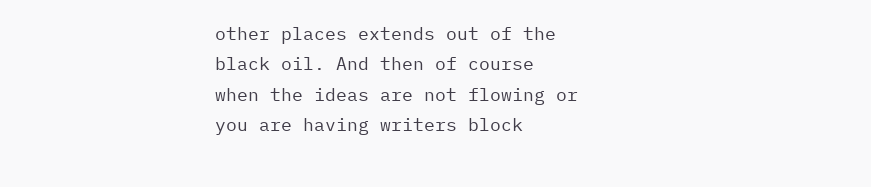other places extends out of the black oil. And then of course when the ideas are not flowing or you are having writers block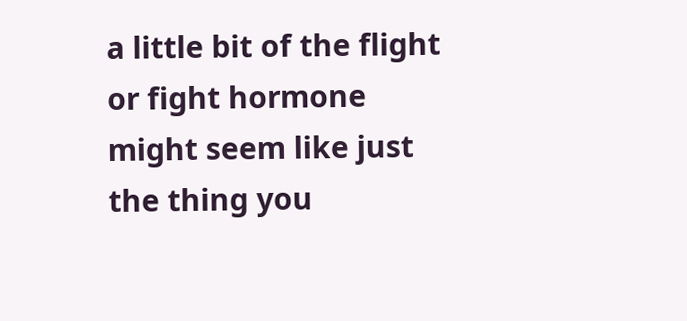a little bit of the flight or fight hormone might seem like just the thing you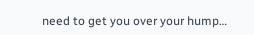need to get you over your hump…